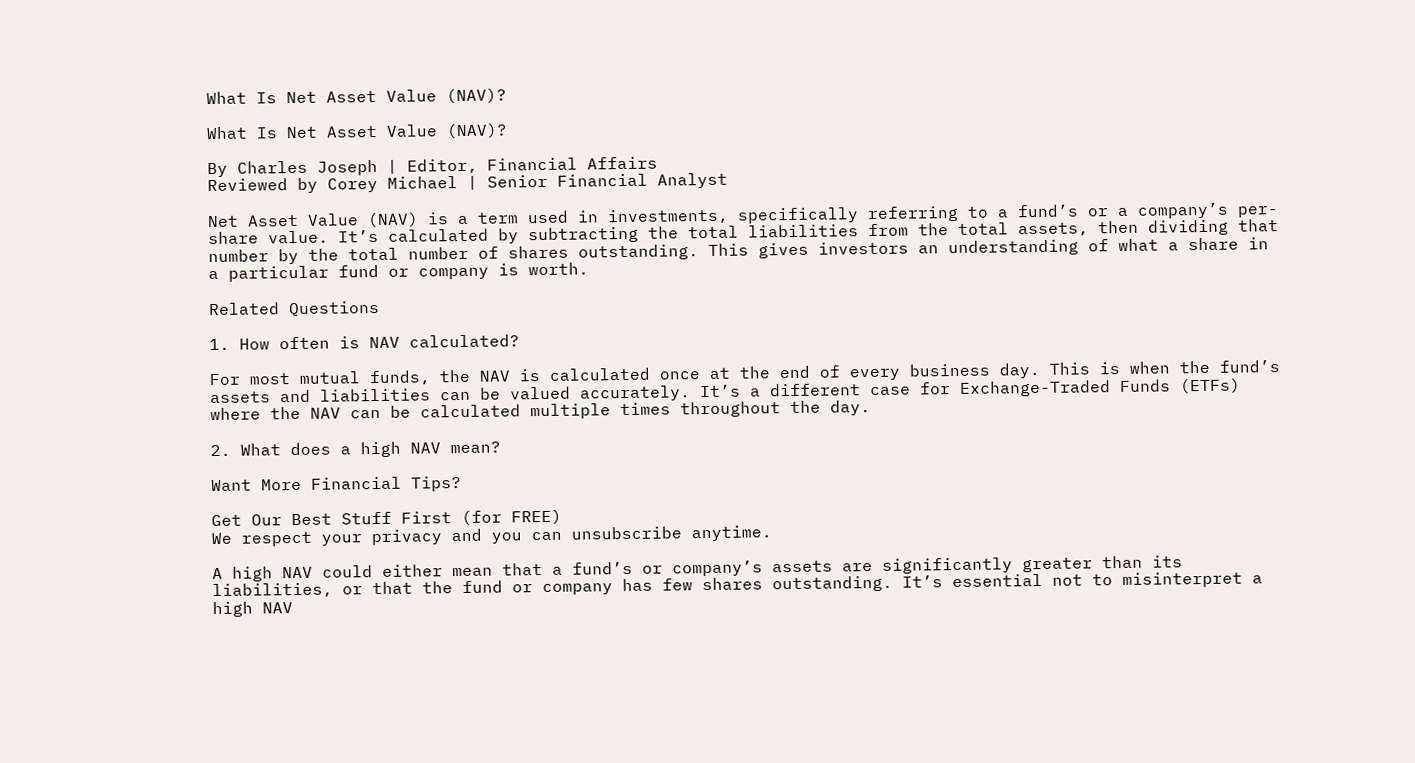What Is Net Asset Value (NAV)?

What Is Net Asset Value (NAV)?

By Charles Joseph | Editor, Financial Affairs
Reviewed by Corey Michael | Senior Financial Analyst

Net Asset Value (NAV) is a term used in investments, specifically referring to a fund’s or a company’s per-share value. It’s calculated by subtracting the total liabilities from the total assets, then dividing that number by the total number of shares outstanding. This gives investors an understanding of what a share in a particular fund or company is worth.

Related Questions

1. How often is NAV calculated?

For most mutual funds, the NAV is calculated once at the end of every business day. This is when the fund’s assets and liabilities can be valued accurately. It’s a different case for Exchange-Traded Funds (ETFs) where the NAV can be calculated multiple times throughout the day.

2. What does a high NAV mean?

Want More Financial Tips?

Get Our Best Stuff First (for FREE)
We respect your privacy and you can unsubscribe anytime.

A high NAV could either mean that a fund’s or company’s assets are significantly greater than its liabilities, or that the fund or company has few shares outstanding. It’s essential not to misinterpret a high NAV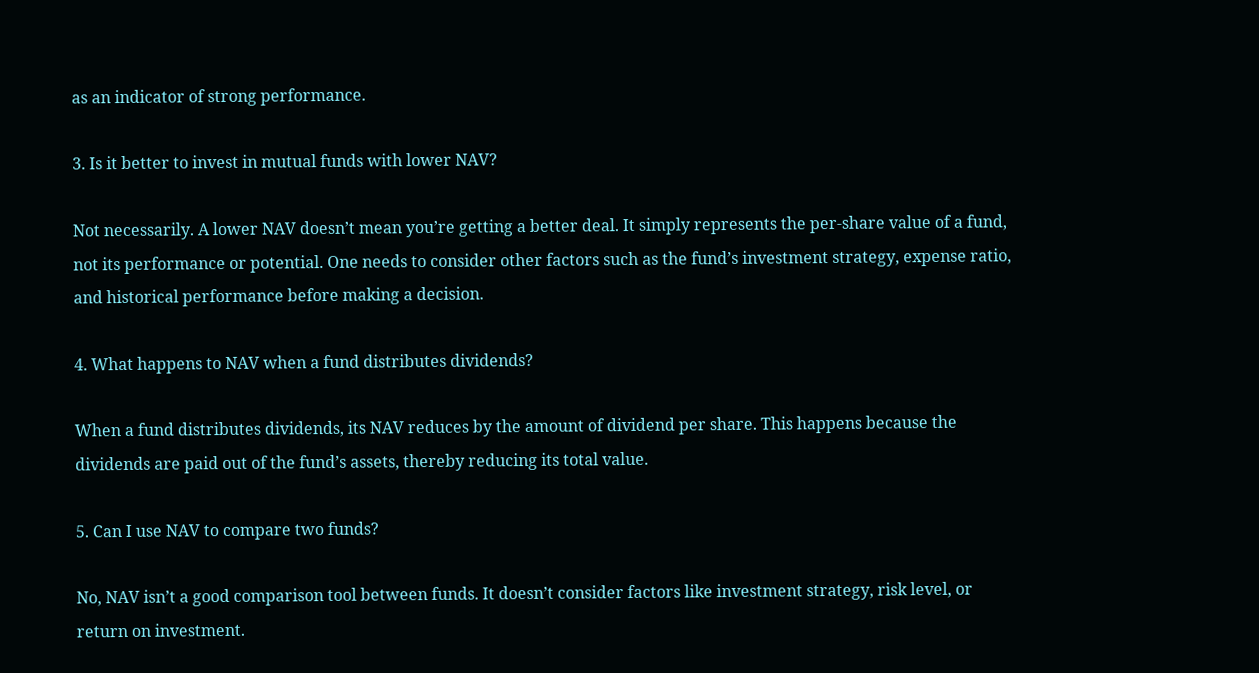as an indicator of strong performance.

3. Is it better to invest in mutual funds with lower NAV?

Not necessarily. A lower NAV doesn’t mean you’re getting a better deal. It simply represents the per-share value of a fund, not its performance or potential. One needs to consider other factors such as the fund’s investment strategy, expense ratio, and historical performance before making a decision.

4. What happens to NAV when a fund distributes dividends?

When a fund distributes dividends, its NAV reduces by the amount of dividend per share. This happens because the dividends are paid out of the fund’s assets, thereby reducing its total value.

5. Can I use NAV to compare two funds?

No, NAV isn’t a good comparison tool between funds. It doesn’t consider factors like investment strategy, risk level, or return on investment.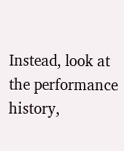Instead, look at the performance history,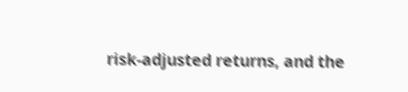risk-adjusted returns, and the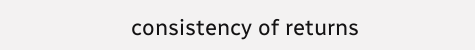consistency of returns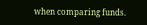when comparing funds.